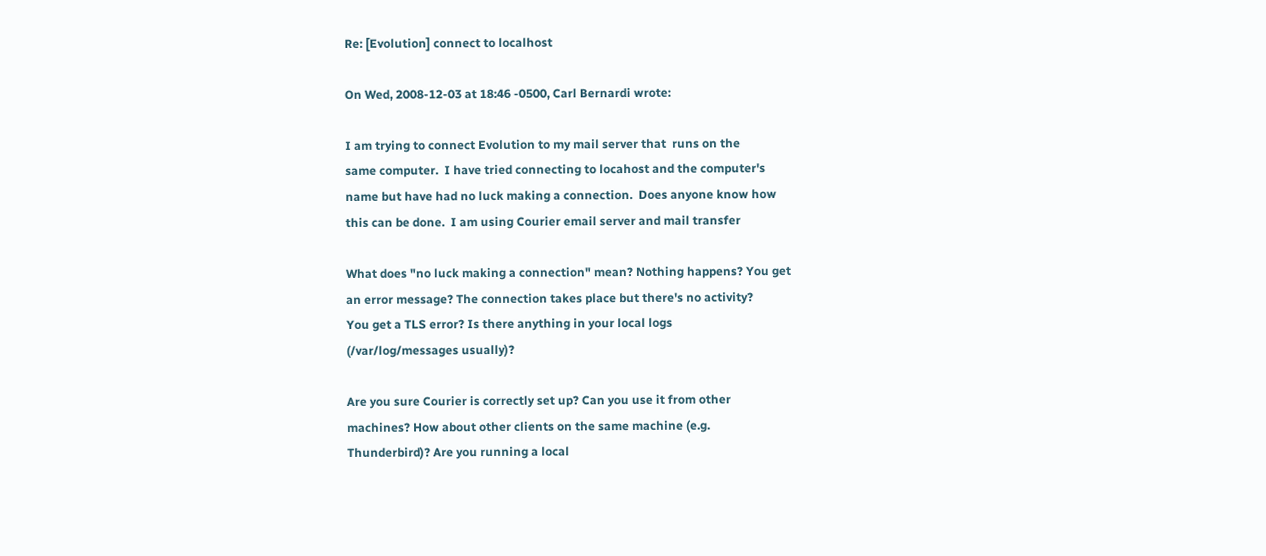Re: [Evolution] connect to localhost

On Wed, 2008-12-03 at 18:46 -0500, Carl Bernardi wrote:

I am trying to connect Evolution to my mail server that  runs on the
same computer.  I have tried connecting to locahost and the computer's
name but have had no luck making a connection.  Does anyone know how
this can be done.  I am using Courier email server and mail transfer

What does "no luck making a connection" mean? Nothing happens? You get
an error message? The connection takes place but there's no activity?
You get a TLS error? Is there anything in your local logs
(/var/log/messages usually)?

Are you sure Courier is correctly set up? Can you use it from other
machines? How about other clients on the same machine (e.g.
Thunderbird)? Are you running a local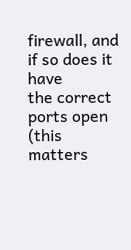firewall, and if so does it have
the correct ports open (this matters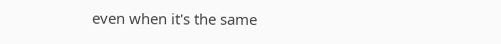even when it's the same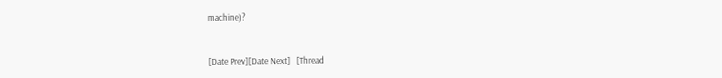machine)?


[Date Prev][Date Next]   [Thread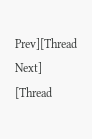Prev][Thread Next]   [Thread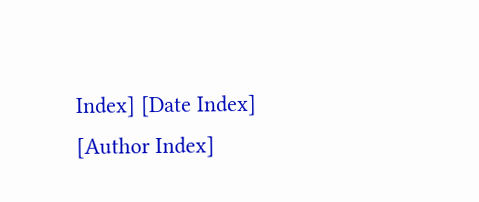Index] [Date Index] [Author Index]